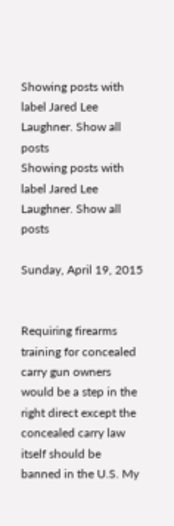Showing posts with label Jared Lee Laughner. Show all posts
Showing posts with label Jared Lee Laughner. Show all posts

Sunday, April 19, 2015


Requiring firearms training for concealed carry gun owners would be a step in the right direct except the concealed carry law itself should be banned in the U.S. My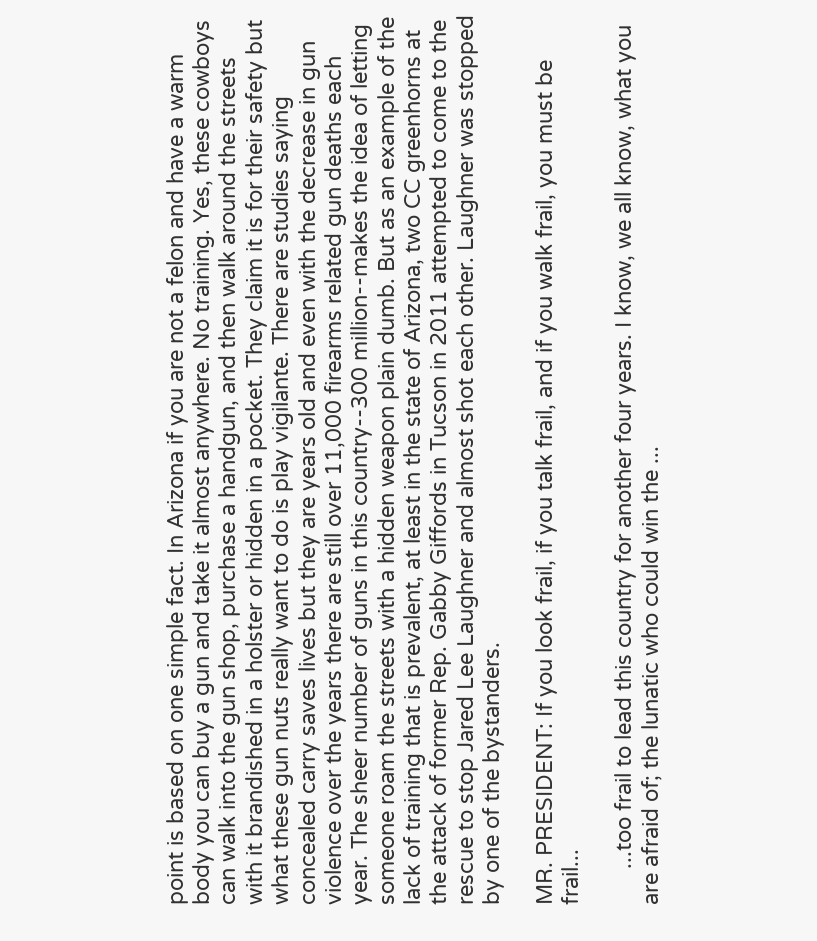point is based on one simple fact. In Arizona if you are not a felon and have a warm body you can buy a gun and take it almost anywhere. No training. Yes, these cowboys can walk into the gun shop, purchase a handgun, and then walk around the streets with it brandished in a holster or hidden in a pocket. They claim it is for their safety but what these gun nuts really want to do is play vigilante. There are studies saying concealed carry saves lives but they are years old and even with the decrease in gun violence over the years there are still over 11,000 firearms related gun deaths each year. The sheer number of guns in this country--300 million--makes the idea of letting someone roam the streets with a hidden weapon plain dumb. But as an example of the lack of training that is prevalent, at least in the state of Arizona, two CC greenhorns at the attack of former Rep. Gabby Giffords in Tucson in 2011 attempted to come to the rescue to stop Jared Lee Laughner and almost shot each other. Laughner was stopped by one of the bystanders.

MR. PRESIDENT: If you look frail, if you talk frail, and if you walk frail, you must be frail...

      ...too frail to lead this country for another four years. I know, we all know, what you are afraid of; the lunatic who could win the ...